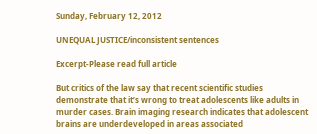Sunday, February 12, 2012

UNEQUAL JUSTICE/inconsistent sentences

Excerpt-Please read full article

But critics of the law say that recent scientific studies demonstrate that it’s wrong to treat adolescents like adults in murder cases. Brain imaging research indicates that adolescent brains are underdeveloped in areas associated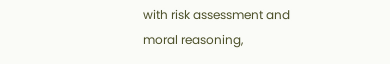with risk assessment and moral reasoning,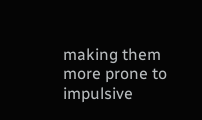making them more prone to impulsive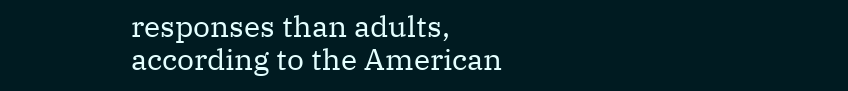responses than adults, according to the American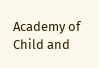Academy of Child and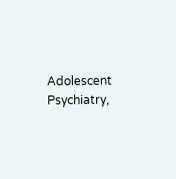Adolescent Psychiatry,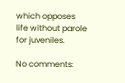which opposes life without parole for juveniles.

No comments: